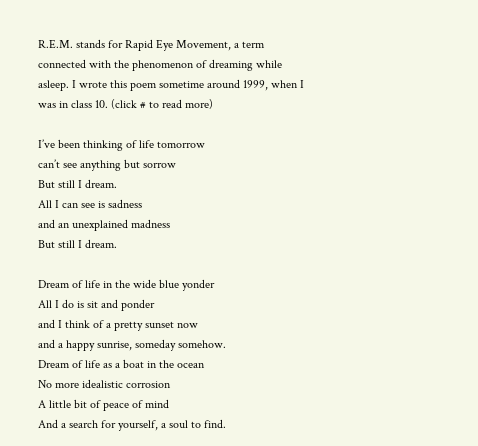R.E.M. stands for Rapid Eye Movement, a term connected with the phenomenon of dreaming while asleep. I wrote this poem sometime around 1999, when I was in class 10. (click # to read more)

I’ve been thinking of life tomorrow
can’t see anything but sorrow
But still I dream.
All I can see is sadness
and an unexplained madness
But still I dream.

Dream of life in the wide blue yonder
All I do is sit and ponder
and I think of a pretty sunset now
and a happy sunrise, someday somehow.
Dream of life as a boat in the ocean
No more idealistic corrosion
A little bit of peace of mind
And a search for yourself, a soul to find.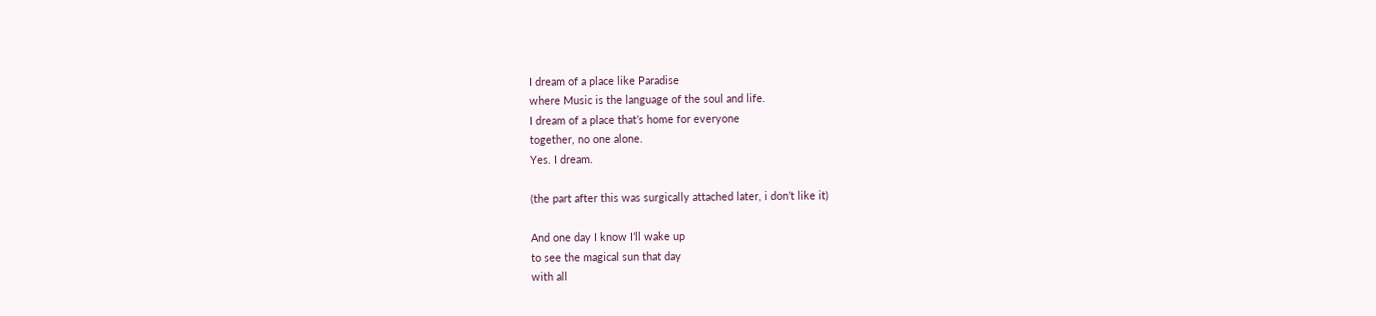I dream of a place like Paradise
where Music is the language of the soul and life.
I dream of a place that’s home for everyone
together, no one alone.
Yes. I dream.

(the part after this was surgically attached later, i don’t like it)

And one day I know I’ll wake up
to see the magical sun that day
with all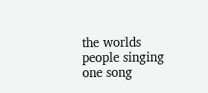the worlds people singing one song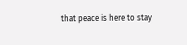that peace is here to stay